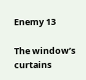Enemy 13

The window’s curtains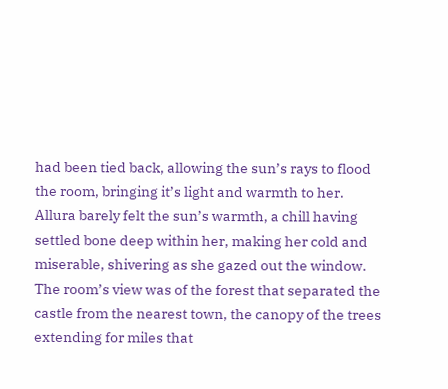had been tied back, allowing the sun’s rays to flood the room, bringing it’s light and warmth to her. Allura barely felt the sun’s warmth, a chill having settled bone deep within her, making her cold and miserable, shivering as she gazed out the window. The room’s view was of the forest that separated the castle from the nearest town, the canopy of the trees extending for miles that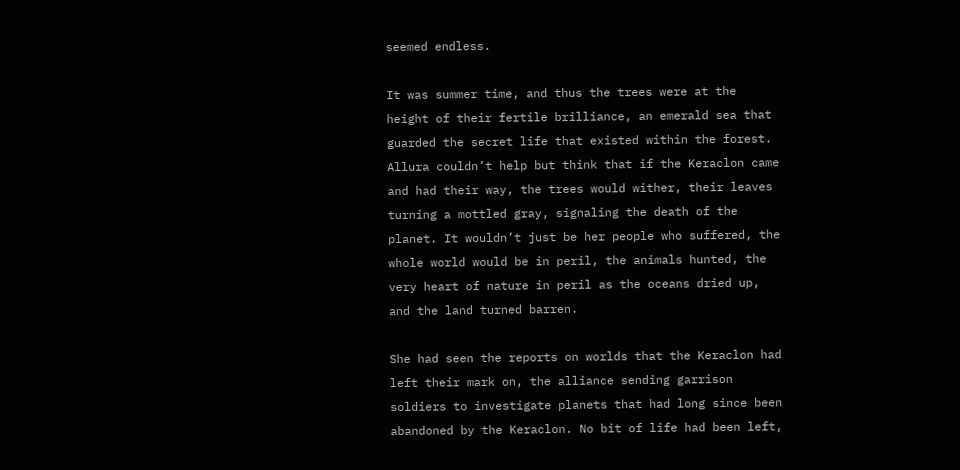seemed endless.

It was summer time, and thus the trees were at the height of their fertile brilliance, an emerald sea that guarded the secret life that existed within the forest. Allura couldn’t help but think that if the Keraclon came and had their way, the trees would wither, their leaves turning a mottled gray, signaling the death of the planet. It wouldn’t just be her people who suffered, the whole world would be in peril, the animals hunted, the very heart of nature in peril as the oceans dried up, and the land turned barren.

She had seen the reports on worlds that the Keraclon had left their mark on, the alliance sending garrison soldiers to investigate planets that had long since been abandoned by the Keraclon. No bit of life had been left,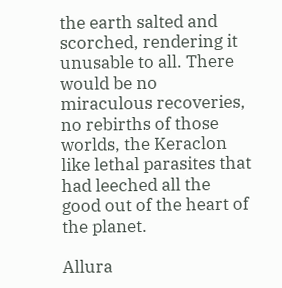the earth salted and scorched, rendering it unusable to all. There would be no miraculous recoveries, no rebirths of those worlds, the Keraclon like lethal parasites that had leeched all the good out of the heart of the planet.

Allura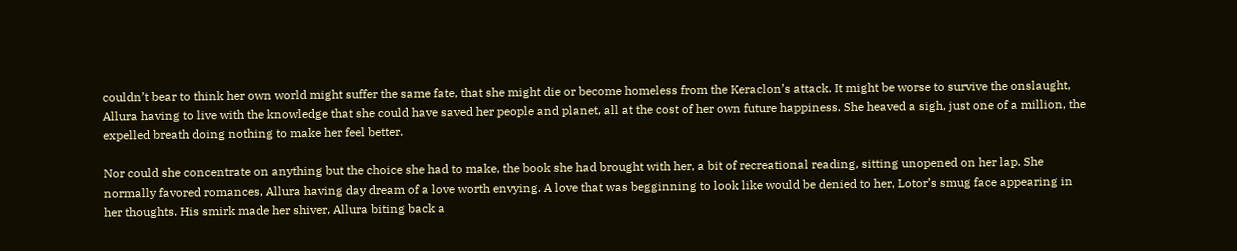couldn’t bear to think her own world might suffer the same fate, that she might die or become homeless from the Keraclon’s attack. It might be worse to survive the onslaught, Allura having to live with the knowledge that she could have saved her people and planet, all at the cost of her own future happiness. She heaved a sigh, just one of a million, the expelled breath doing nothing to make her feel better.

Nor could she concentrate on anything but the choice she had to make, the book she had brought with her, a bit of recreational reading, sitting unopened on her lap. She normally favored romances, Allura having day dream of a love worth envying. A love that was begginning to look like would be denied to her, Lotor’s smug face appearing in her thoughts. His smirk made her shiver, Allura biting back a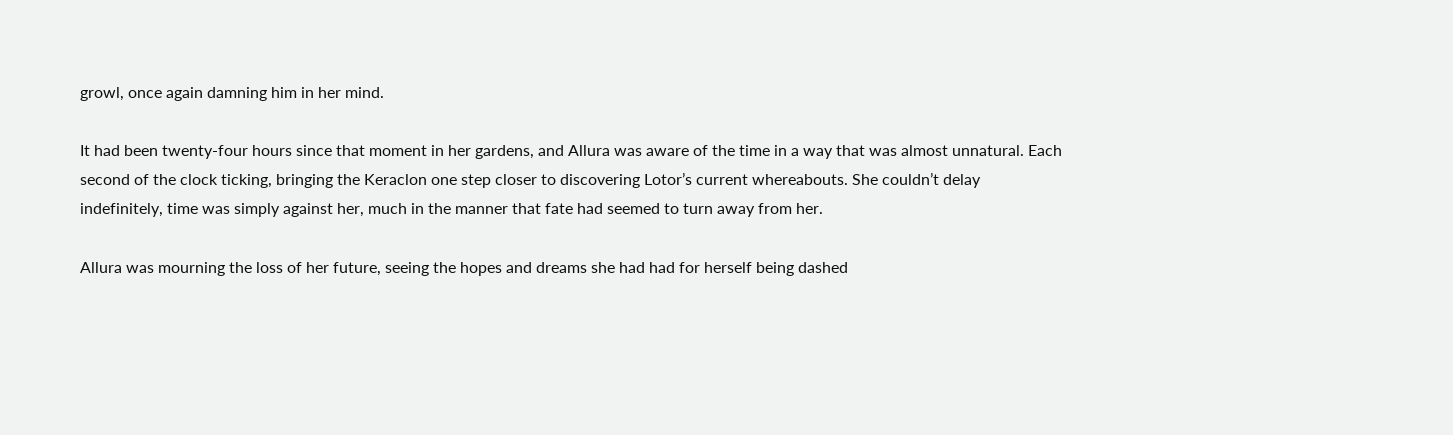growl, once again damning him in her mind.

It had been twenty-four hours since that moment in her gardens, and Allura was aware of the time in a way that was almost unnatural. Each second of the clock ticking, bringing the Keraclon one step closer to discovering Lotor’s current whereabouts. She couldn’t delay indefinitely, time was simply against her, much in the manner that fate had seemed to turn away from her.

Allura was mourning the loss of her future, seeing the hopes and dreams she had had for herself being dashed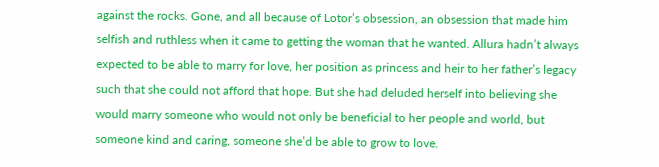against the rocks. Gone, and all because of Lotor’s obsession, an obsession that made him selfish and ruthless when it came to getting the woman that he wanted. Allura hadn’t always expected to be able to marry for love, her position as princess and heir to her father’s legacy such that she could not afford that hope. But she had deluded herself into believing she would marry someone who would not only be beneficial to her people and world, but someone kind and caring, someone she’d be able to grow to love.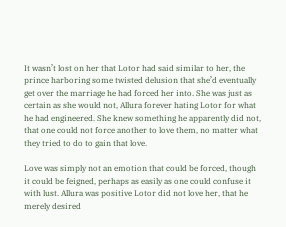It wasn’t lost on her that Lotor had said similar to her, the prince harboring some twisted delusion that she’d eventually get over the marriage he had forced her into. She was just as certain as she would not, Allura forever hating Lotor for what he had engineered. She knew something he apparently did not, that one could not force another to love them, no matter what they tried to do to gain that love.

Love was simply not an emotion that could be forced, though it could be feigned, perhaps as easily as one could confuse it with lust. Allura was positive Lotor did not love her, that he merely desired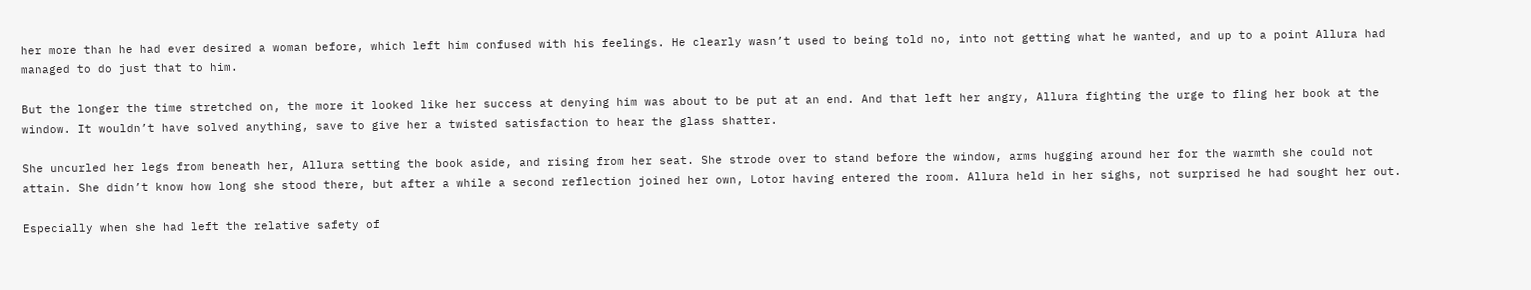her more than he had ever desired a woman before, which left him confused with his feelings. He clearly wasn’t used to being told no, into not getting what he wanted, and up to a point Allura had managed to do just that to him.

But the longer the time stretched on, the more it looked like her success at denying him was about to be put at an end. And that left her angry, Allura fighting the urge to fling her book at the window. It wouldn’t have solved anything, save to give her a twisted satisfaction to hear the glass shatter.

She uncurled her legs from beneath her, Allura setting the book aside, and rising from her seat. She strode over to stand before the window, arms hugging around her for the warmth she could not attain. She didn’t know how long she stood there, but after a while a second reflection joined her own, Lotor having entered the room. Allura held in her sighs, not surprised he had sought her out.

Especially when she had left the relative safety of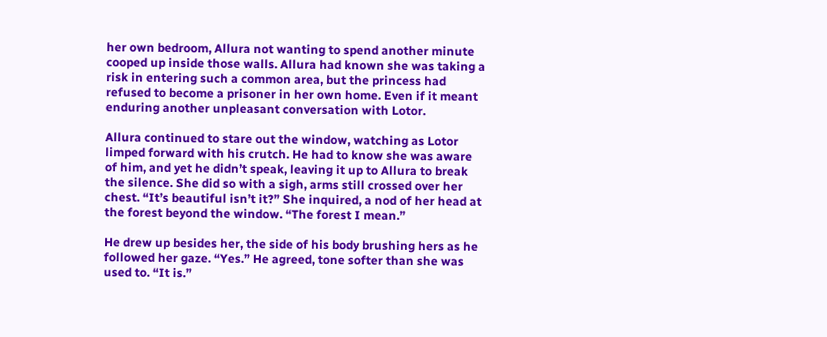her own bedroom, Allura not wanting to spend another minute cooped up inside those walls. Allura had known she was taking a risk in entering such a common area, but the princess had refused to become a prisoner in her own home. Even if it meant enduring another unpleasant conversation with Lotor.

Allura continued to stare out the window, watching as Lotor limped forward with his crutch. He had to know she was aware of him, and yet he didn’t speak, leaving it up to Allura to break the silence. She did so with a sigh, arms still crossed over her chest. “It’s beautiful isn’t it?” She inquired, a nod of her head at the forest beyond the window. “The forest I mean.”

He drew up besides her, the side of his body brushing hers as he followed her gaze. “Yes.” He agreed, tone softer than she was used to. “It is.”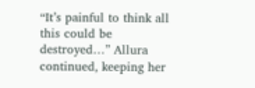“It’s painful to think all this could be destroyed…” Allura continued, keeping her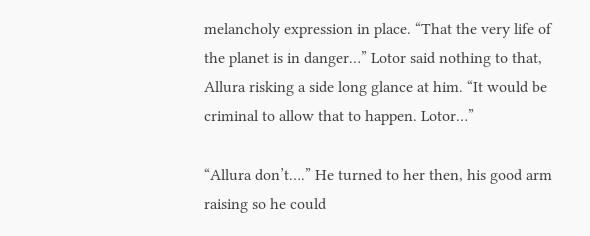melancholy expression in place. “That the very life of the planet is in danger…” Lotor said nothing to that, Allura risking a side long glance at him. “It would be criminal to allow that to happen. Lotor…”

“Allura don’t….” He turned to her then, his good arm raising so he could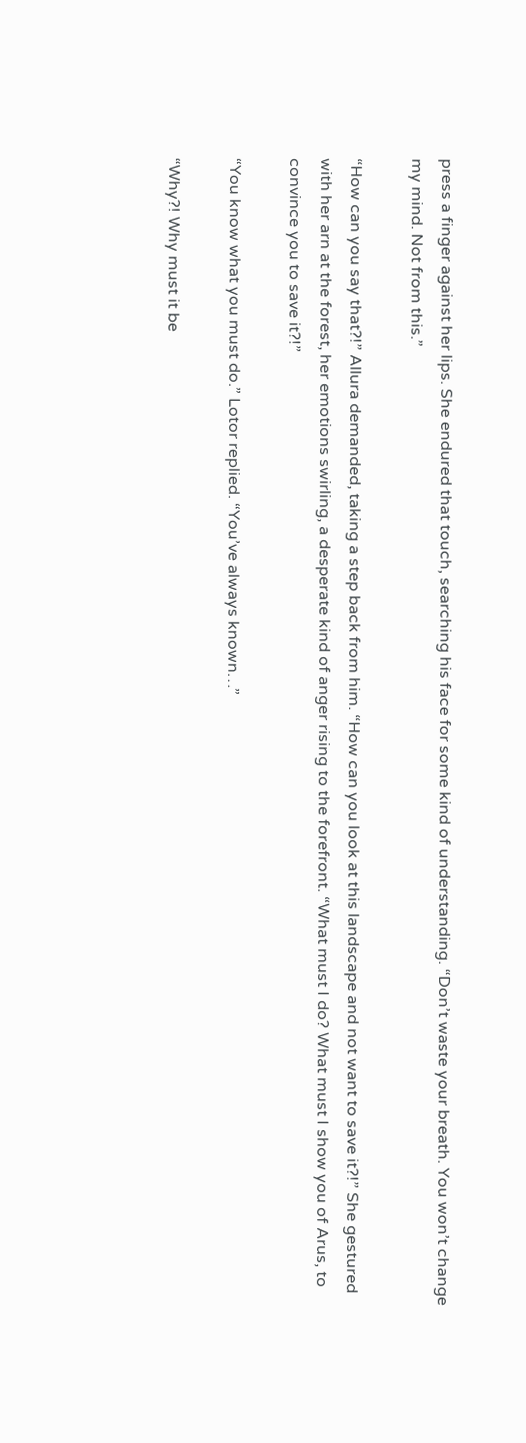press a finger against her lips. She endured that touch, searching his face for some kind of understanding. “Don’t waste your breath. You won’t change my mind. Not from this.”

“How can you say that?!” Allura demanded, taking a step back from him. “How can you look at this landscape and not want to save it?!” She gestured with her arn at the forest, her emotions swirling, a desperate kind of anger rising to the forefront. “What must I do? What must I show you of Arus, to convince you to save it?!”

“You know what you must do.” Lotor replied. “You’ve always known…”

“Why?! Why must it be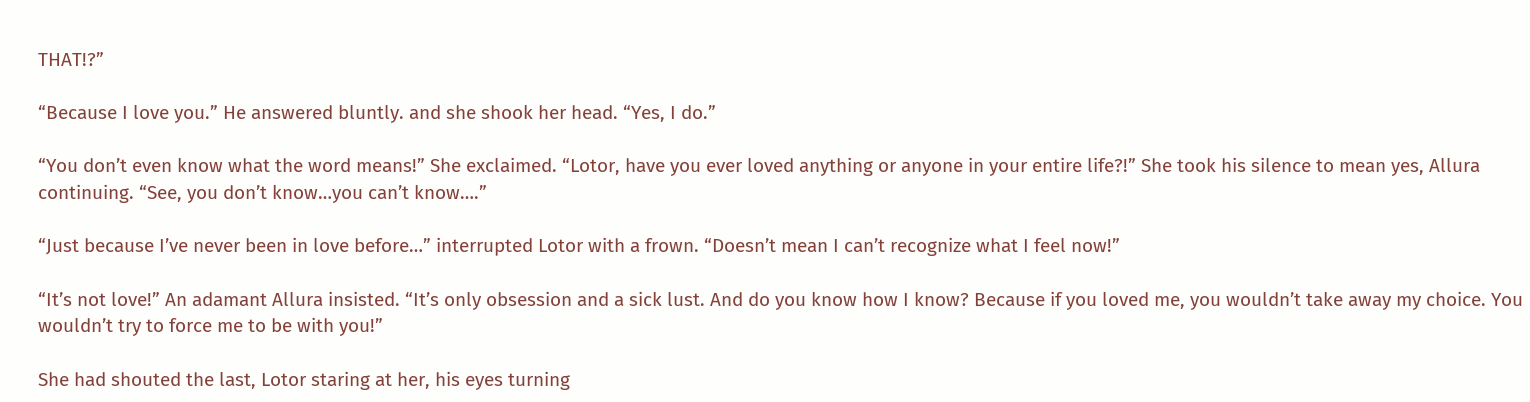THAT!?”

“Because I love you.” He answered bluntly. and she shook her head. “Yes, I do.”

“You don’t even know what the word means!” She exclaimed. “Lotor, have you ever loved anything or anyone in your entire life?!” She took his silence to mean yes, Allura continuing. “See, you don’t know…you can’t know….”

“Just because I’ve never been in love before…” interrupted Lotor with a frown. “Doesn’t mean I can’t recognize what I feel now!”

“It’s not love!” An adamant Allura insisted. “It’s only obsession and a sick lust. And do you know how I know? Because if you loved me, you wouldn’t take away my choice. You wouldn’t try to force me to be with you!”

She had shouted the last, Lotor staring at her, his eyes turning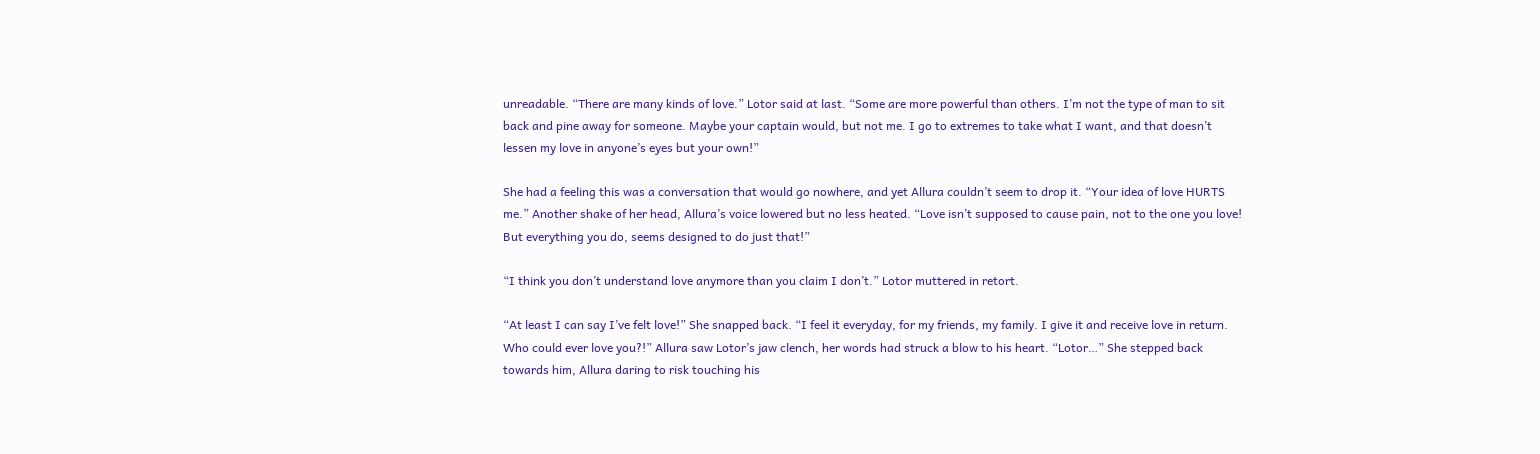unreadable. “There are many kinds of love.” Lotor said at last. “Some are more powerful than others. I’m not the type of man to sit back and pine away for someone. Maybe your captain would, but not me. I go to extremes to take what I want, and that doesn’t lessen my love in anyone’s eyes but your own!”

She had a feeling this was a conversation that would go nowhere, and yet Allura couldn’t seem to drop it. “Your idea of love HURTS me.” Another shake of her head, Allura’s voice lowered but no less heated. “Love isn’t supposed to cause pain, not to the one you love! But everything you do, seems designed to do just that!”

“I think you don’t understand love anymore than you claim I don’t.” Lotor muttered in retort.

“At least I can say I’ve felt love!” She snapped back. “I feel it everyday, for my friends, my family. I give it and receive love in return. Who could ever love you?!” Allura saw Lotor’s jaw clench, her words had struck a blow to his heart. “Lotor…” She stepped back towards him, Allura daring to risk touching his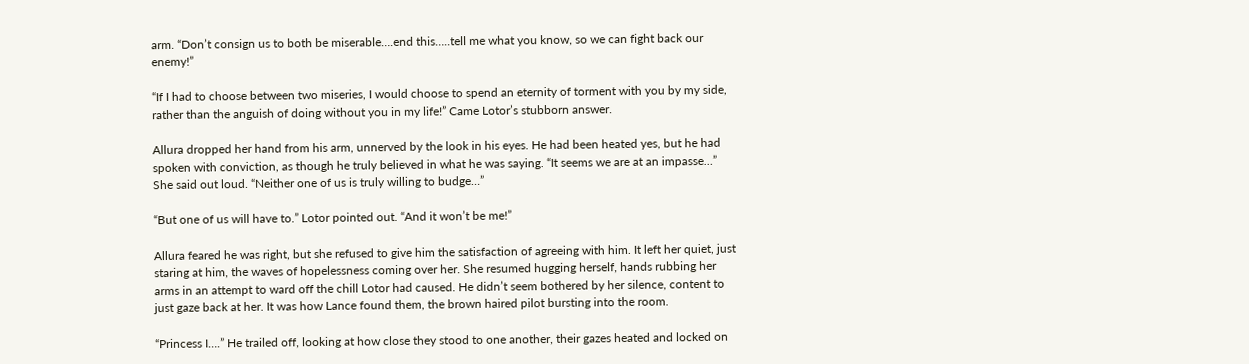arm. “Don’t consign us to both be miserable….end this…..tell me what you know, so we can fight back our enemy!”

“If I had to choose between two miseries, I would choose to spend an eternity of torment with you by my side, rather than the anguish of doing without you in my life!” Came Lotor’s stubborn answer.

Allura dropped her hand from his arm, unnerved by the look in his eyes. He had been heated yes, but he had spoken with conviction, as though he truly believed in what he was saying. “It seems we are at an impasse…” She said out loud. “Neither one of us is truly willing to budge…”

“But one of us will have to.” Lotor pointed out. “And it won’t be me!”

Allura feared he was right, but she refused to give him the satisfaction of agreeing with him. It left her quiet, just staring at him, the waves of hopelessness coming over her. She resumed hugging herself, hands rubbing her arms in an attempt to ward off the chill Lotor had caused. He didn’t seem bothered by her silence, content to just gaze back at her. It was how Lance found them, the brown haired pilot bursting into the room.

“Princess I….” He trailed off, looking at how close they stood to one another, their gazes heated and locked on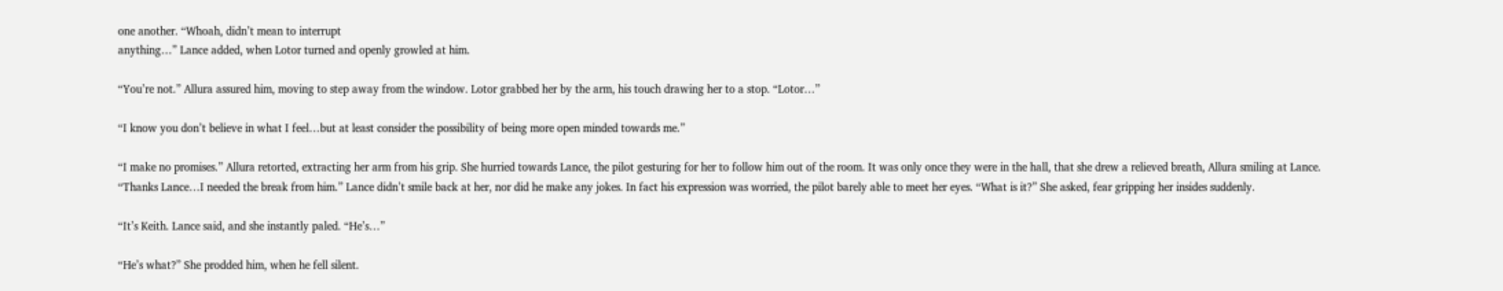one another. “Whoah, didn’t mean to interrupt
anything…” Lance added, when Lotor turned and openly growled at him.

“You’re not.” Allura assured him, moving to step away from the window. Lotor grabbed her by the arm, his touch drawing her to a stop. “Lotor…”

“I know you don’t believe in what I feel…but at least consider the possibility of being more open minded towards me.”

“I make no promises.” Allura retorted, extracting her arm from his grip. She hurried towards Lance, the pilot gesturing for her to follow him out of the room. It was only once they were in the hall, that she drew a relieved breath, Allura smiling at Lance. “Thanks Lance…I needed the break from him.” Lance didn’t smile back at her, nor did he make any jokes. In fact his expression was worried, the pilot barely able to meet her eyes. “What is it?” She asked, fear gripping her insides suddenly.

“It’s Keith. Lance said, and she instantly paled. “He’s…”

“He’s what?” She prodded him, when he fell silent.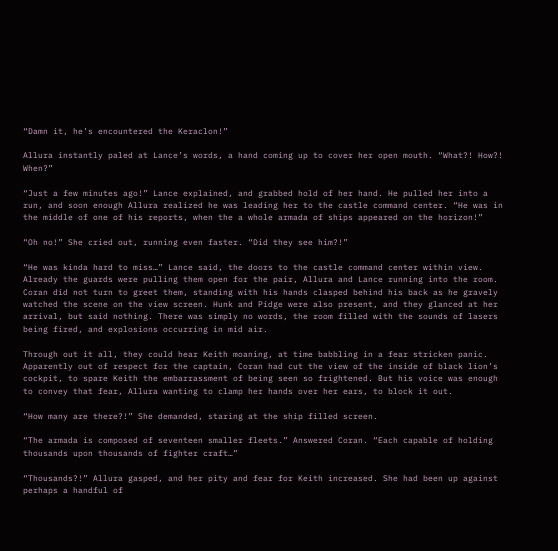“Damn it, he’s encountered the Keraclon!”

Allura instantly paled at Lance’s words, a hand coming up to cover her open mouth. “What?! How?! When?”

“Just a few minutes ago!” Lance explained, and grabbed hold of her hand. He pulled her into a run, and soon enough Allura realized he was leading her to the castle command center. “He was in the middle of one of his reports, when the a whole armada of ships appeared on the horizon!”

“Oh no!” She cried out, running even faster. “Did they see him?!”

“He was kinda hard to miss…” Lance said, the doors to the castle command center within view. Already the guards were pulling them open for the pair, Allura and Lance running into the room. Coran did not turn to greet them, standing with his hands clasped behind his back as he gravely watched the scene on the view screen. Hunk and Pidge were also present, and they glanced at her arrival, but said nothing. There was simply no words, the room filled with the sounds of lasers being fired, and explosions occurring in mid air.

Through out it all, they could hear Keith moaning, at time babbling in a fear stricken panic. Apparently out of respect for the captain, Coran had cut the view of the inside of black lion’s cockpit, to spare Keith the embarrassment of being seen so frightened. But his voice was enough to convey that fear, Allura wanting to clamp her hands over her ears, to block it out.

“How many are there?!” She demanded, staring at the ship filled screen.

“The armada is composed of seventeen smaller fleets.” Answered Coran. “Each capable of holding thousands upon thousands of fighter craft…”

“Thousands?!” Allura gasped, and her pity and fear for Keith increased. She had been up against perhaps a handful of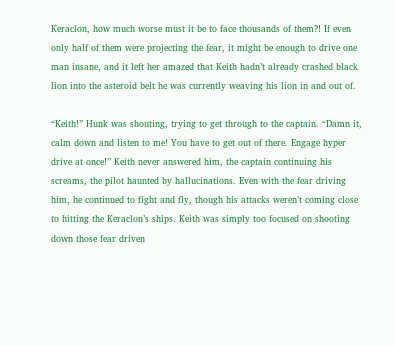Keraclon, how much worse must it be to face thousands of them?! If even only half of them were projecting the fear, it might be enough to drive one man insane, and it left her amazed that Keith hadn’t already crashed black lion into the asteroid belt he was currently weaving his lion in and out of.

“Keith!” Hunk was shouting, trying to get through to the captain. “Damn it, calm down and listen to me! You have to get out of there. Engage hyper drive at once!” Keith never answered him, the captain continuing his screams, the pilot haunted by hallucinations. Even with the fear driving him, he continued to fight and fly, though his attacks weren’t coming close to hitting the Keraclon’s ships. Keith was simply too focused on shooting down those fear driven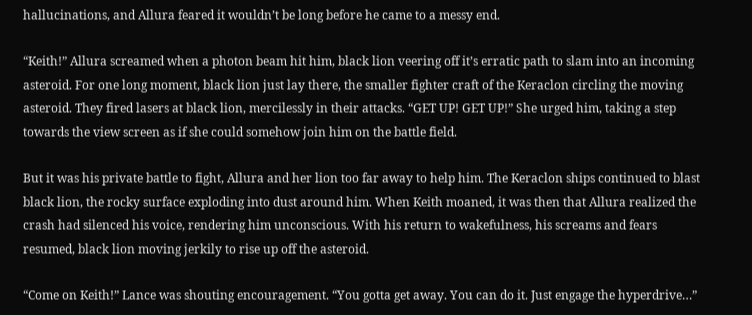hallucinations, and Allura feared it wouldn’t be long before he came to a messy end.

“Keith!” Allura screamed when a photon beam hit him, black lion veering off it’s erratic path to slam into an incoming asteroid. For one long moment, black lion just lay there, the smaller fighter craft of the Keraclon circling the moving asteroid. They fired lasers at black lion, mercilessly in their attacks. “GET UP! GET UP!” She urged him, taking a step towards the view screen as if she could somehow join him on the battle field.

But it was his private battle to fight, Allura and her lion too far away to help him. The Keraclon ships continued to blast black lion, the rocky surface exploding into dust around him. When Keith moaned, it was then that Allura realized the crash had silenced his voice, rendering him unconscious. With his return to wakefulness, his screams and fears resumed, black lion moving jerkily to rise up off the asteroid.

“Come on Keith!” Lance was shouting encouragement. “You gotta get away. You can do it. Just engage the hyperdrive…”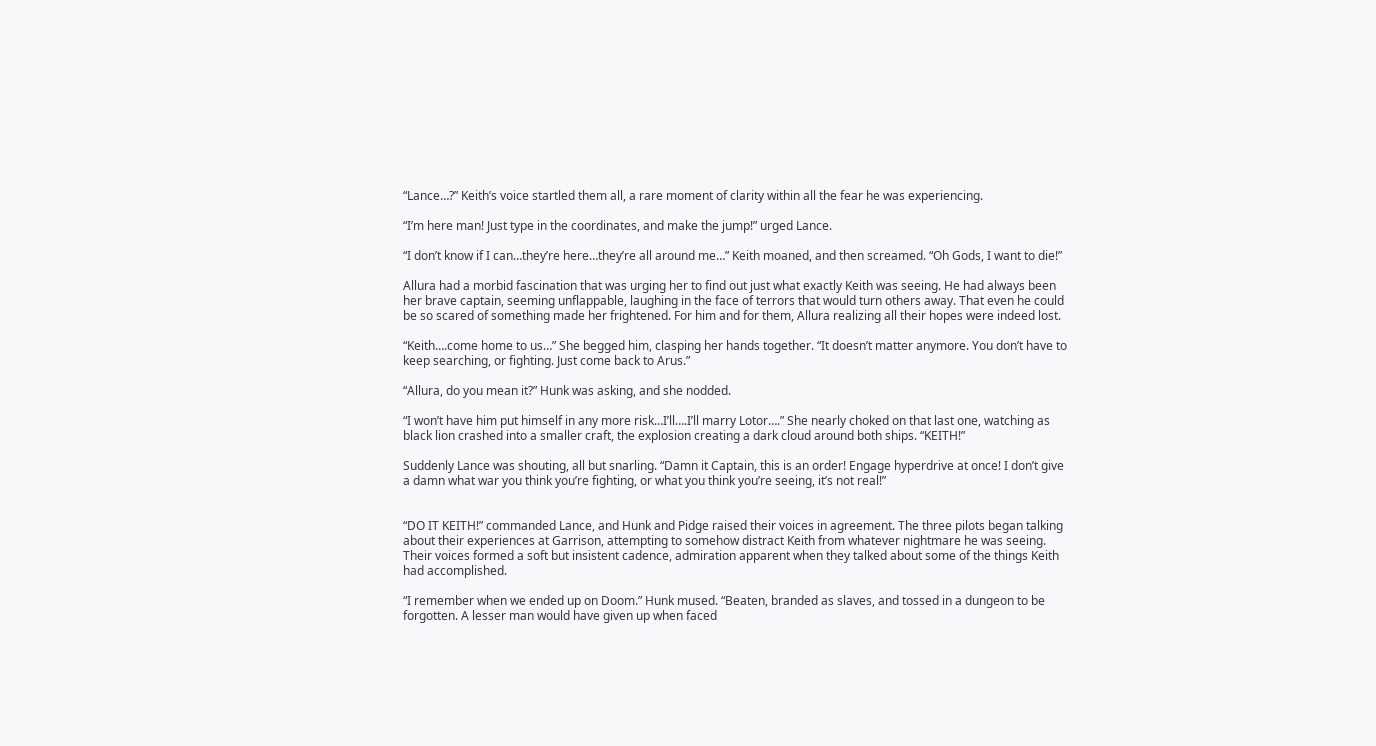“Lance…?” Keith’s voice startled them all, a rare moment of clarity within all the fear he was experiencing.

“I’m here man! Just type in the coordinates, and make the jump!” urged Lance.

“I don’t know if I can…they’re here…they’re all around me…” Keith moaned, and then screamed. “Oh Gods, I want to die!”

Allura had a morbid fascination that was urging her to find out just what exactly Keith was seeing. He had always been her brave captain, seeming unflappable, laughing in the face of terrors that would turn others away. That even he could be so scared of something made her frightened. For him and for them, Allura realizing all their hopes were indeed lost.

“Keith….come home to us…” She begged him, clasping her hands together. “It doesn’t matter anymore. You don’t have to keep searching, or fighting. Just come back to Arus.”

“Allura, do you mean it?” Hunk was asking, and she nodded.

“I won’t have him put himself in any more risk…I’ll….I’ll marry Lotor….” She nearly choked on that last one, watching as black lion crashed into a smaller craft, the explosion creating a dark cloud around both ships. “KEITH!”

Suddenly Lance was shouting, all but snarling. “Damn it Captain, this is an order! Engage hyperdrive at once! I don’t give a damn what war you think you’re fighting, or what you think you’re seeing, it’s not real!”


“DO IT KEITH!” commanded Lance, and Hunk and Pidge raised their voices in agreement. The three pilots began talking about their experiences at Garrison, attempting to somehow distract Keith from whatever nightmare he was seeing. Their voices formed a soft but insistent cadence, admiration apparent when they talked about some of the things Keith had accomplished.

“I remember when we ended up on Doom.” Hunk mused. “Beaten, branded as slaves, and tossed in a dungeon to be forgotten. A lesser man would have given up when faced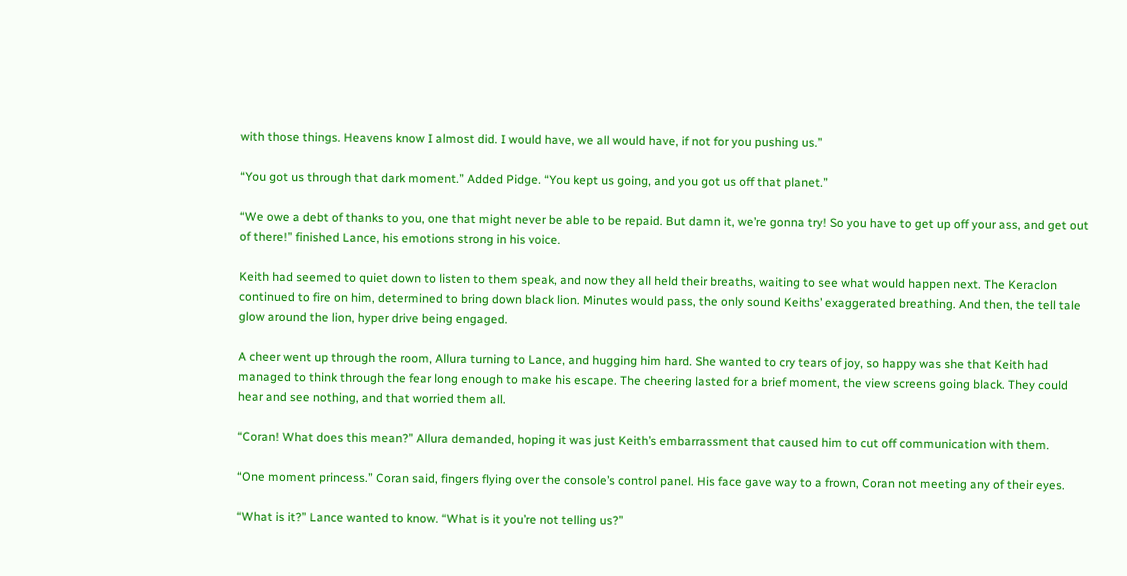with those things. Heavens know I almost did. I would have, we all would have, if not for you pushing us.”

“You got us through that dark moment.” Added Pidge. “You kept us going, and you got us off that planet.”

“We owe a debt of thanks to you, one that might never be able to be repaid. But damn it, we’re gonna try! So you have to get up off your ass, and get out of there!” finished Lance, his emotions strong in his voice.

Keith had seemed to quiet down to listen to them speak, and now they all held their breaths, waiting to see what would happen next. The Keraclon continued to fire on him, determined to bring down black lion. Minutes would pass, the only sound Keiths’ exaggerated breathing. And then, the tell tale glow around the lion, hyper drive being engaged.

A cheer went up through the room, Allura turning to Lance, and hugging him hard. She wanted to cry tears of joy, so happy was she that Keith had managed to think through the fear long enough to make his escape. The cheering lasted for a brief moment, the view screens going black. They could hear and see nothing, and that worried them all.

“Coran! What does this mean?” Allura demanded, hoping it was just Keith’s embarrassment that caused him to cut off communication with them.

“One moment princess.” Coran said, fingers flying over the console’s control panel. His face gave way to a frown, Coran not meeting any of their eyes.

“What is it?” Lance wanted to know. “What is it you’re not telling us?”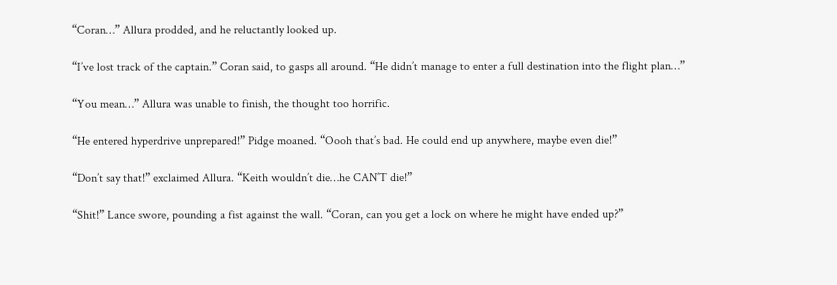“Coran…” Allura prodded, and he reluctantly looked up.

“I’ve lost track of the captain.” Coran said, to gasps all around. “He didn’t manage to enter a full destination into the flight plan…”

“You mean…” Allura was unable to finish, the thought too horrific.

“He entered hyperdrive unprepared!” Pidge moaned. “Oooh that’s bad. He could end up anywhere, maybe even die!”

“Don’t say that!” exclaimed Allura. “Keith wouldn’t die…he CAN’T die!”

“Shit!” Lance swore, pounding a fist against the wall. “Coran, can you get a lock on where he might have ended up?”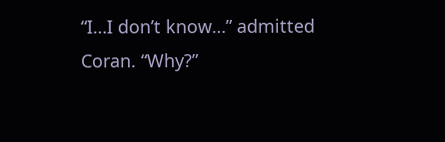“I…I don’t know…” admitted Coran. “Why?”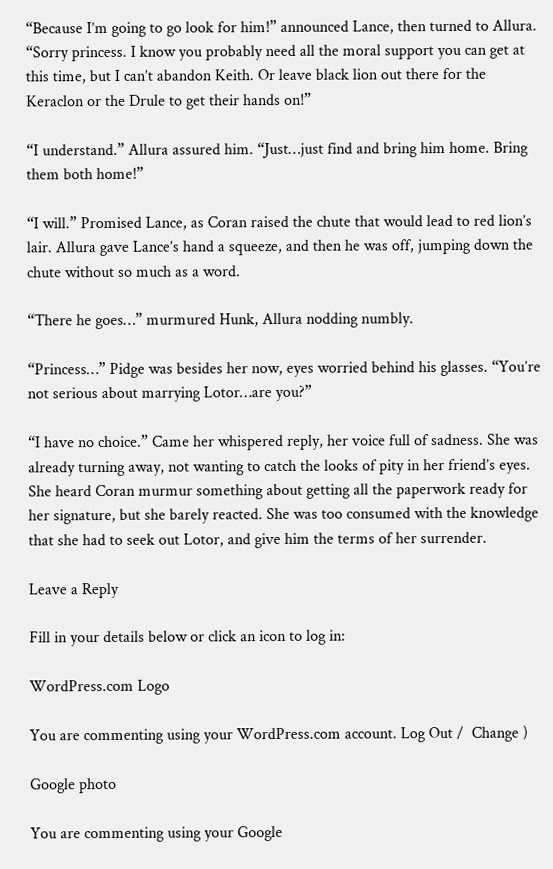“Because I’m going to go look for him!” announced Lance, then turned to Allura. “Sorry princess. I know you probably need all the moral support you can get at this time, but I can’t abandon Keith. Or leave black lion out there for the Keraclon or the Drule to get their hands on!”

“I understand.” Allura assured him. “Just…just find and bring him home. Bring them both home!”

“I will.” Promised Lance, as Coran raised the chute that would lead to red lion’s lair. Allura gave Lance’s hand a squeeze, and then he was off, jumping down the chute without so much as a word.

“There he goes…” murmured Hunk, Allura nodding numbly.

“Princess…” Pidge was besides her now, eyes worried behind his glasses. “You’re not serious about marrying Lotor…are you?”

“I have no choice.” Came her whispered reply, her voice full of sadness. She was already turning away, not wanting to catch the looks of pity in her friend’s eyes. She heard Coran murmur something about getting all the paperwork ready for her signature, but she barely reacted. She was too consumed with the knowledge that she had to seek out Lotor, and give him the terms of her surrender.

Leave a Reply

Fill in your details below or click an icon to log in:

WordPress.com Logo

You are commenting using your WordPress.com account. Log Out /  Change )

Google photo

You are commenting using your Google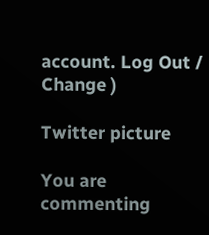account. Log Out /  Change )

Twitter picture

You are commenting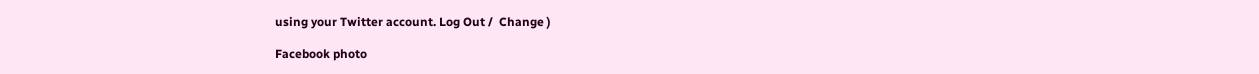using your Twitter account. Log Out /  Change )

Facebook photo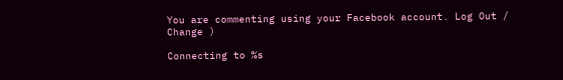You are commenting using your Facebook account. Log Out /  Change )

Connecting to %s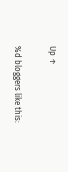Up ↑

%d bloggers like this: